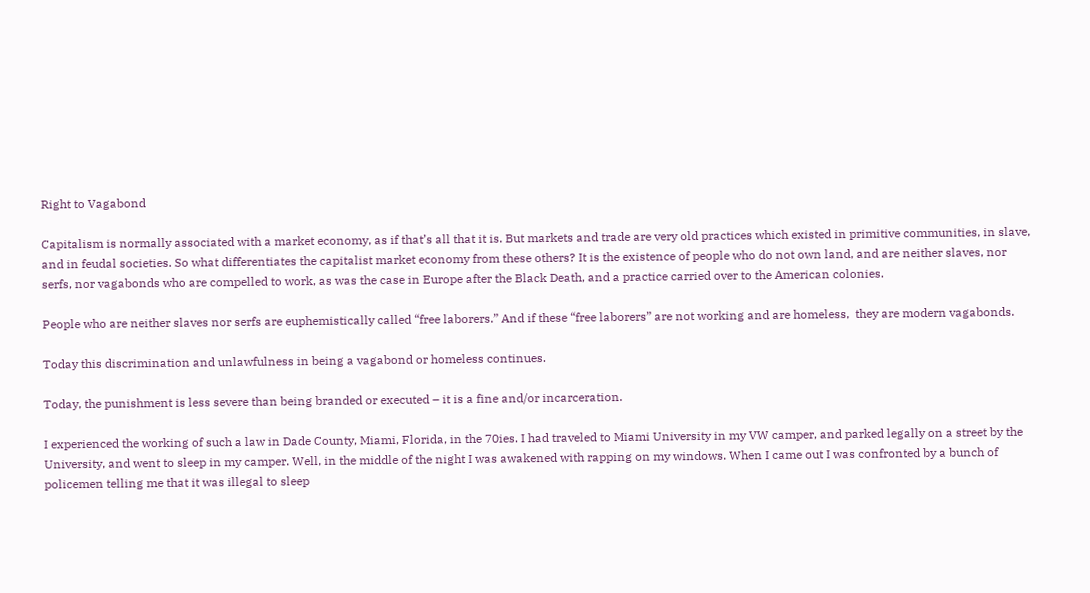Right to Vagabond

Capitalism is normally associated with a market economy, as if that’s all that it is. But markets and trade are very old practices which existed in primitive communities, in slave, and in feudal societies. So what differentiates the capitalist market economy from these others? It is the existence of people who do not own land, and are neither slaves, nor serfs, nor vagabonds who are compelled to work, as was the case in Europe after the Black Death, and a practice carried over to the American colonies.

People who are neither slaves nor serfs are euphemistically called “free laborers.” And if these “free laborers” are not working and are homeless,  they are modern vagabonds.

Today this discrimination and unlawfulness in being a vagabond or homeless continues.

Today, the punishment is less severe than being branded or executed – it is a fine and/or incarceration.

I experienced the working of such a law in Dade County, Miami, Florida, in the 70ies. I had traveled to Miami University in my VW camper, and parked legally on a street by the University, and went to sleep in my camper. Well, in the middle of the night I was awakened with rapping on my windows. When I came out I was confronted by a bunch of policemen telling me that it was illegal to sleep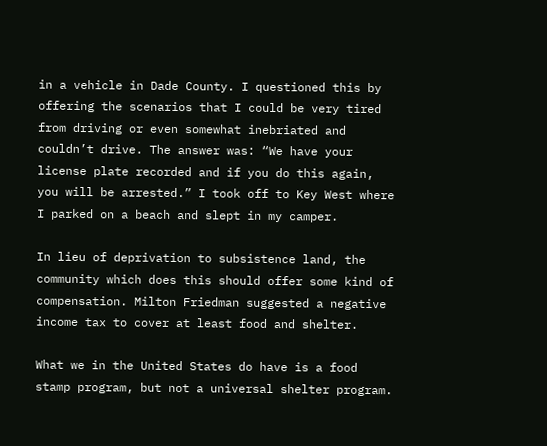in a vehicle in Dade County. I questioned this by offering the scenarios that I could be very tired from driving or even somewhat inebriated and couldn’t drive. The answer was: “We have your license plate recorded and if you do this again, you will be arrested.” I took off to Key West where I parked on a beach and slept in my camper.

In lieu of deprivation to subsistence land, the community which does this should offer some kind of compensation. Milton Friedman suggested a negative income tax to cover at least food and shelter.

What we in the United States do have is a food stamp program, but not a universal shelter program.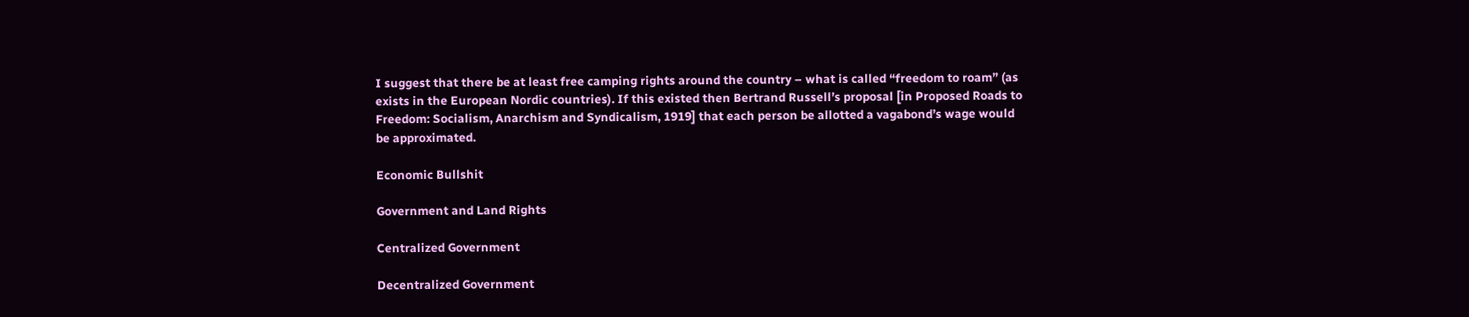I suggest that there be at least free camping rights around the country – what is called “freedom to roam” (as exists in the European Nordic countries). If this existed then Bertrand Russell’s proposal [in Proposed Roads to Freedom: Socialism, Anarchism and Syndicalism, 1919] that each person be allotted a vagabond’s wage would be approximated.

Economic Bullshit

Government and Land Rights

Centralized Government

Decentralized Government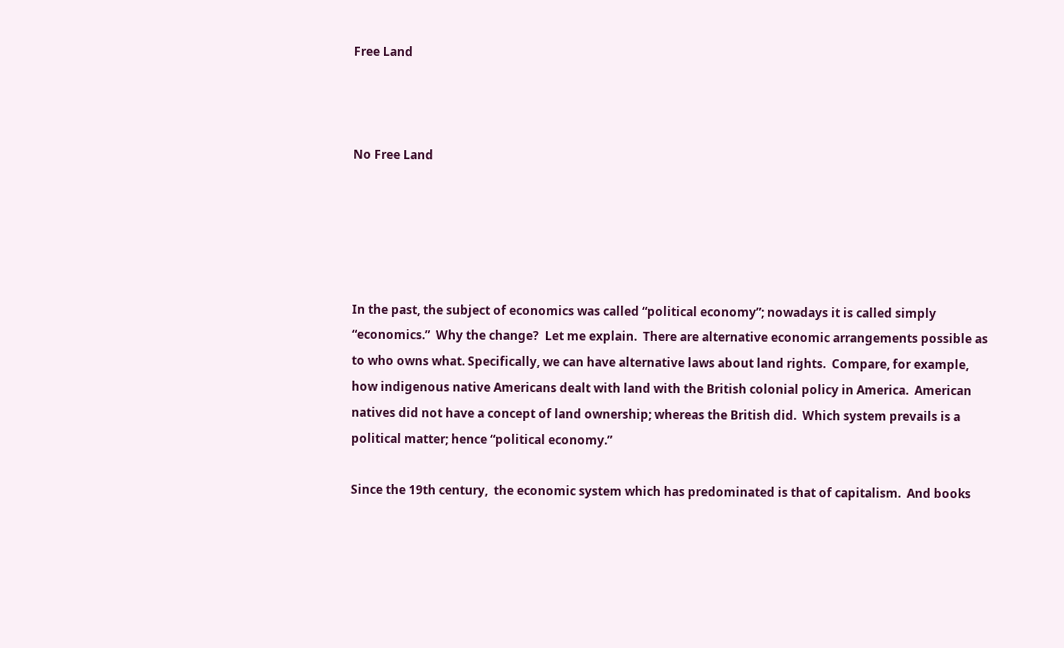Free Land



No Free Land





In the past, the subject of economics was called “political economy”; nowadays it is called simply “economics.”  Why the change?  Let me explain.  There are alternative economic arrangements possible as to who owns what. Specifically, we can have alternative laws about land rights.  Compare, for example, how indigenous native Americans dealt with land with the British colonial policy in America.  American natives did not have a concept of land ownership; whereas the British did.  Which system prevails is a political matter; hence “political economy.”

Since the 19th century,  the economic system which has predominated is that of capitalism.  And books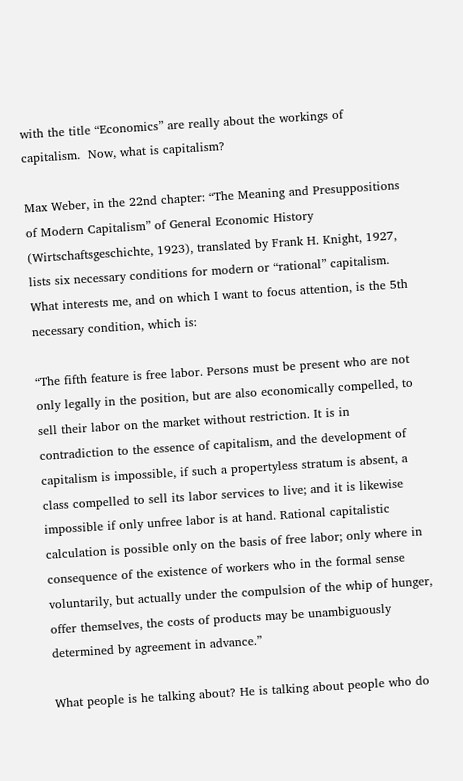with the title “Economics” are really about the workings of capitalism.  Now, what is capitalism?

Max Weber, in the 22nd chapter: “The Meaning and Presuppositions of Modern Capitalism” of General Economic History (Wirtschaftsgeschichte, 1923), translated by Frank H. Knight, 1927, lists six necessary conditions for modern or “rational” capitalism. What interests me, and on which I want to focus attention, is the 5th necessary condition, which is:

“The fifth feature is free labor. Persons must be present who are not only legally in the position, but are also economically compelled, to sell their labor on the market without restriction. It is in contradiction to the essence of capitalism, and the development of capitalism is impossible, if such a propertyless stratum is absent, a class compelled to sell its labor services to live; and it is likewise impossible if only unfree labor is at hand. Rational capitalistic calculation is possible only on the basis of free labor; only where in consequence of the existence of workers who in the formal sense voluntarily, but actually under the compulsion of the whip of hunger, offer themselves, the costs of products may be unambiguously determined by agreement in advance.”

What people is he talking about? He is talking about people who do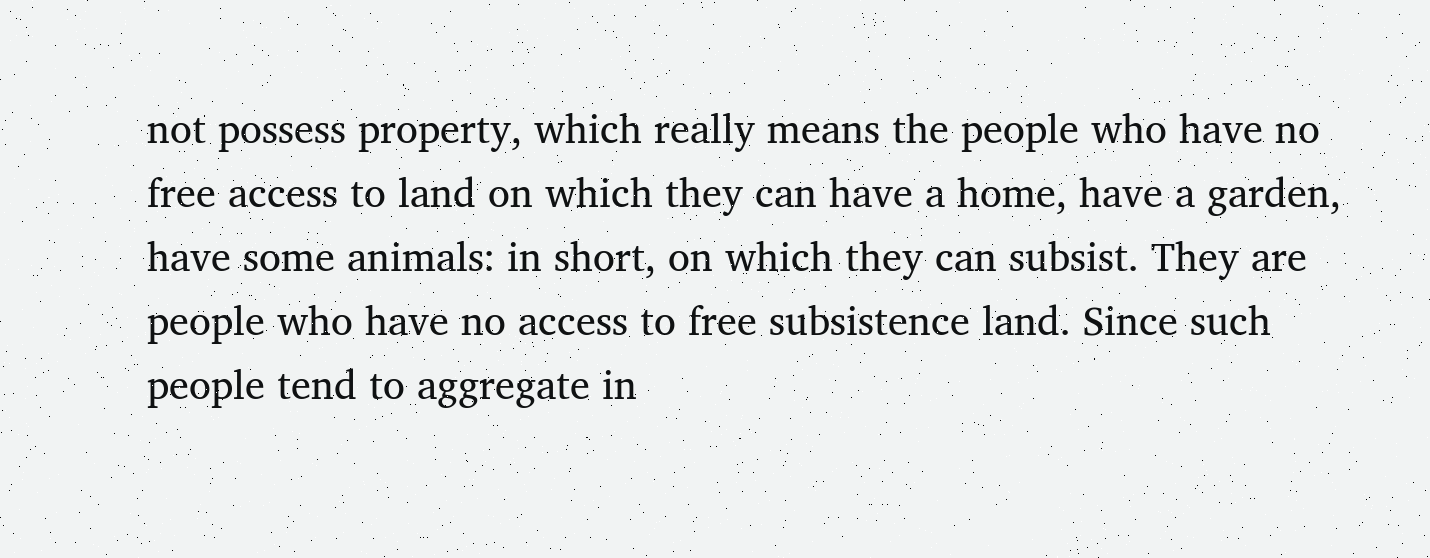not possess property, which really means the people who have no free access to land on which they can have a home, have a garden, have some animals: in short, on which they can subsist. They are people who have no access to free subsistence land. Since such people tend to aggregate in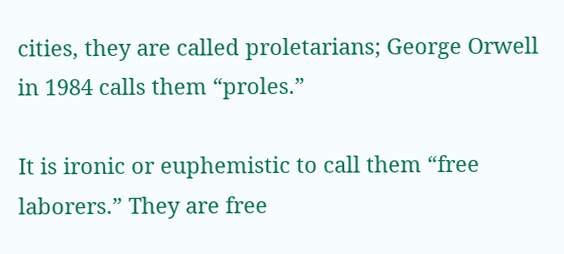cities, they are called proletarians; George Orwell in 1984 calls them “proles.”

It is ironic or euphemistic to call them “free laborers.” They are free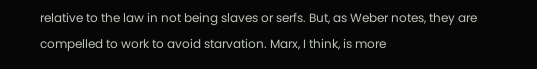relative to the law in not being slaves or serfs. But, as Weber notes, they are compelled to work to avoid starvation. Marx, I think, is more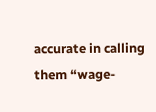accurate in calling them “wage-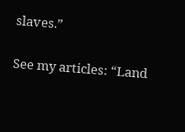slaves.”

See my articles: “Land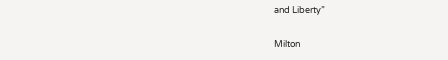and Liberty”

Milton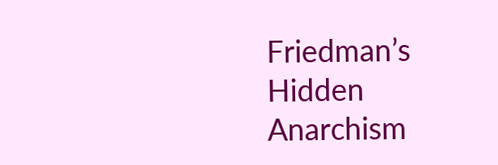Friedman’s Hidden Anarchism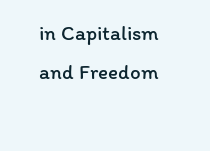in Capitalism and Freedom